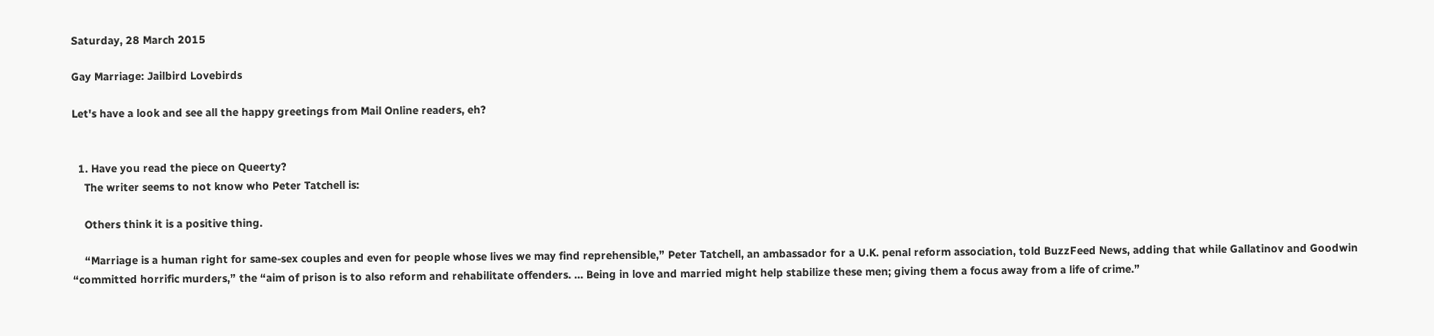Saturday, 28 March 2015

Gay Marriage: Jailbird Lovebirds

Let's have a look and see all the happy greetings from Mail Online readers, eh?


  1. Have you read the piece on Queerty?
    The writer seems to not know who Peter Tatchell is:

    Others think it is a positive thing.

    “Marriage is a human right for same-sex couples and even for people whose lives we may find reprehensible,” Peter Tatchell, an ambassador for a U.K. penal reform association, told BuzzFeed News, adding that while Gallatinov and Goodwin “committed horrific murders,” the “aim of prison is to also reform and rehabilitate offenders. … Being in love and married might help stabilize these men; giving them a focus away from a life of crime.”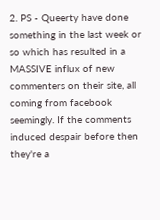2. PS - Queerty have done something in the last week or so which has resulted in a MASSIVE influx of new commenters on their site, all coming from facebook seemingly. If the comments induced despair before then they're a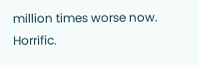million times worse now. Horrific.